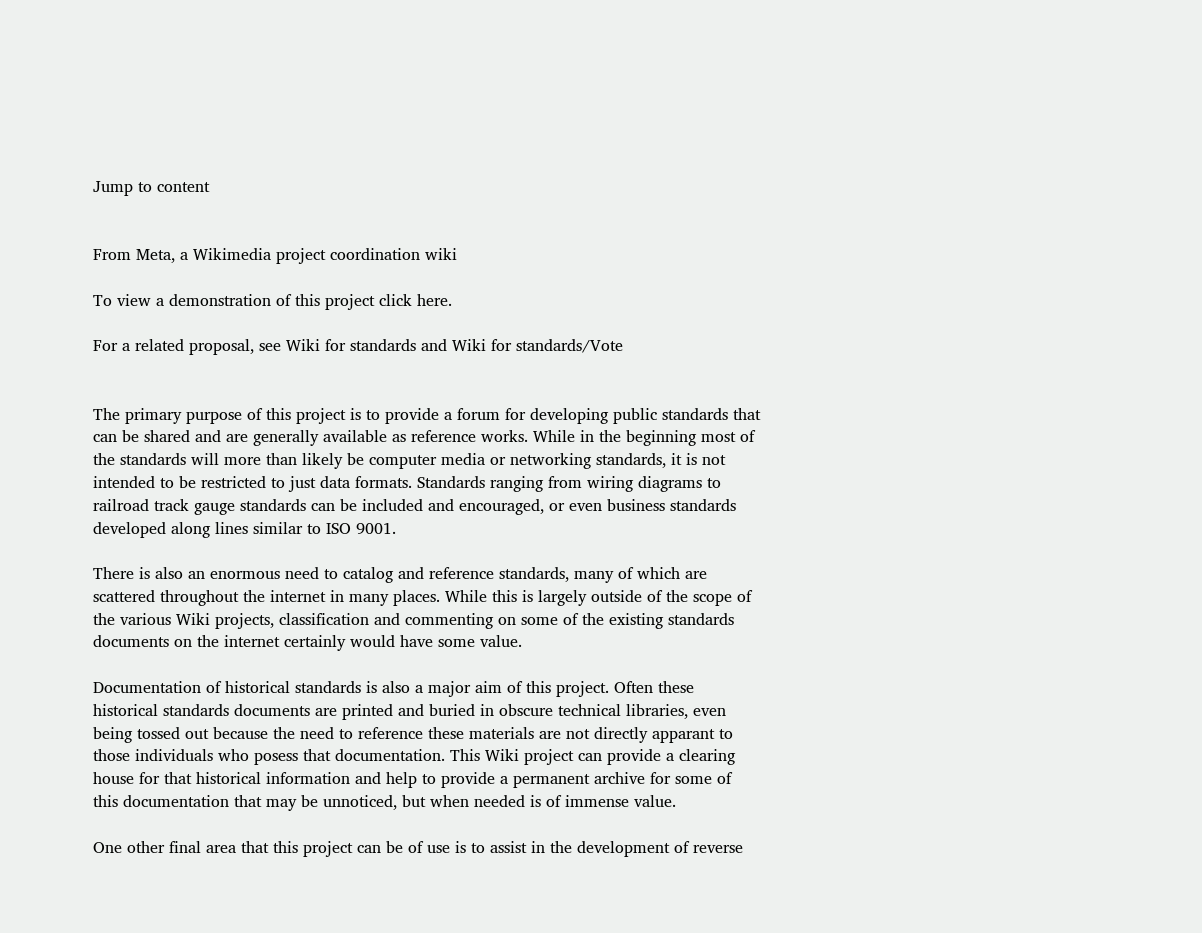Jump to content


From Meta, a Wikimedia project coordination wiki

To view a demonstration of this project click here.

For a related proposal, see Wiki for standards and Wiki for standards/Vote


The primary purpose of this project is to provide a forum for developing public standards that can be shared and are generally available as reference works. While in the beginning most of the standards will more than likely be computer media or networking standards, it is not intended to be restricted to just data formats. Standards ranging from wiring diagrams to railroad track gauge standards can be included and encouraged, or even business standards developed along lines similar to ISO 9001.

There is also an enormous need to catalog and reference standards, many of which are scattered throughout the internet in many places. While this is largely outside of the scope of the various Wiki projects, classification and commenting on some of the existing standards documents on the internet certainly would have some value.

Documentation of historical standards is also a major aim of this project. Often these historical standards documents are printed and buried in obscure technical libraries, even being tossed out because the need to reference these materials are not directly apparant to those individuals who posess that documentation. This Wiki project can provide a clearing house for that historical information and help to provide a permanent archive for some of this documentation that may be unnoticed, but when needed is of immense value.

One other final area that this project can be of use is to assist in the development of reverse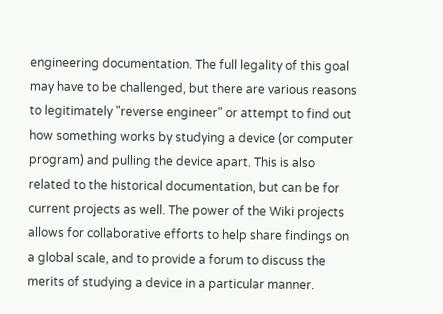engineering documentation. The full legality of this goal may have to be challenged, but there are various reasons to legitimately "reverse engineer" or attempt to find out how something works by studying a device (or computer program) and pulling the device apart. This is also related to the historical documentation, but can be for current projects as well. The power of the Wiki projects allows for collaborative efforts to help share findings on a global scale, and to provide a forum to discuss the merits of studying a device in a particular manner.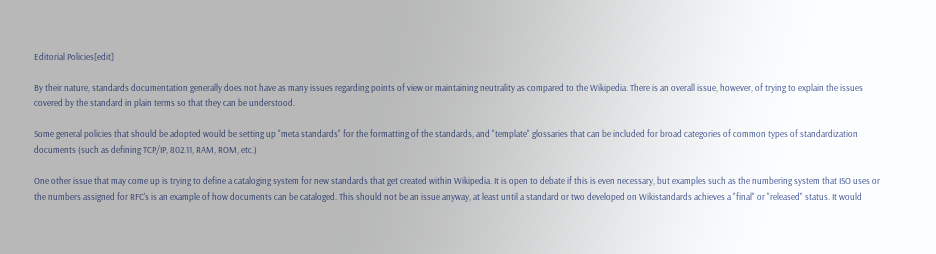Editorial Policies[edit]

By their nature, standards documentation generally does not have as many issues regarding points of view or maintaining neutrality as compared to the Wikipedia. There is an overall issue, however, of trying to explain the issues covered by the standard in plain terms so that they can be understood.

Some general policies that should be adopted would be setting up "meta standards" for the formatting of the standards, and "template" glossaries that can be included for broad categories of common types of standardization documents (such as defining TCP/IP, 802.11, RAM, ROM, etc.)

One other issue that may come up is trying to define a cataloging system for new standards that get created within Wikipedia. It is open to debate if this is even necessary, but examples such as the numbering system that ISO uses or the numbers assigned for RFC's is an example of how documents can be cataloged. This should not be an issue anyway, at least until a standard or two developed on Wikistandards achieves a "final" or "released" status. It would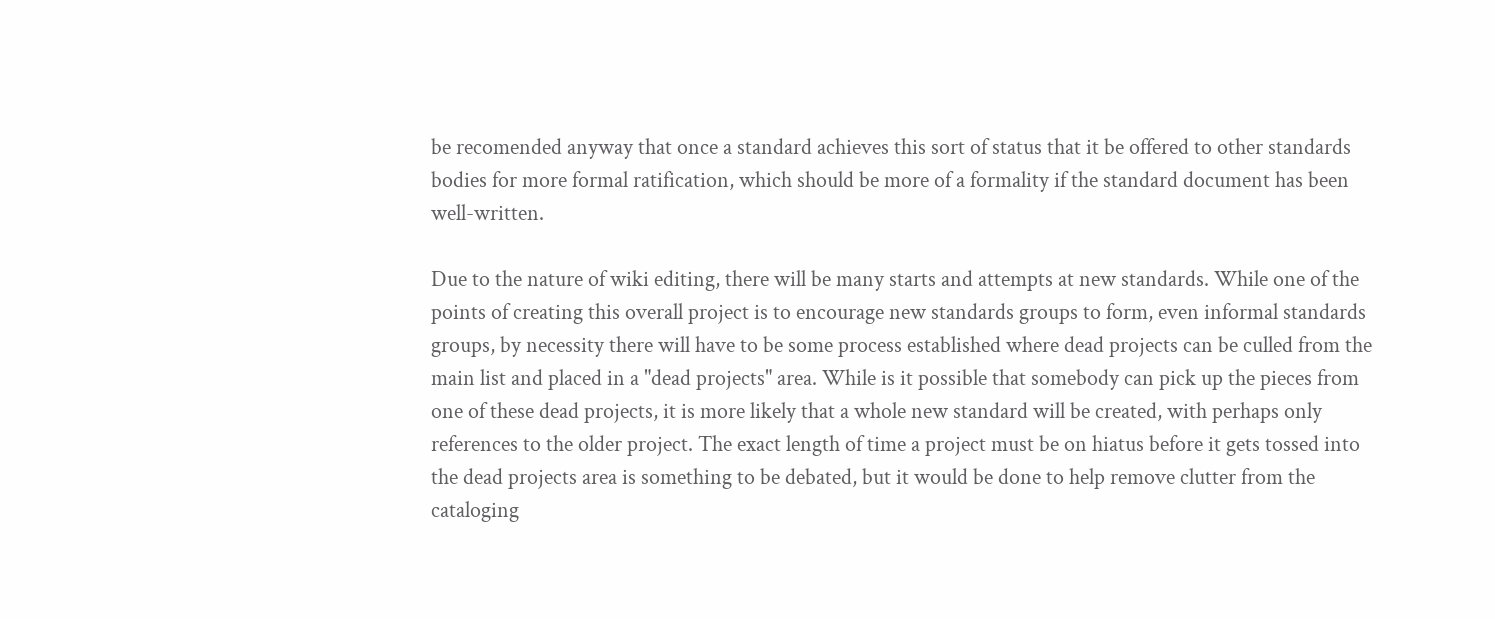be recomended anyway that once a standard achieves this sort of status that it be offered to other standards bodies for more formal ratification, which should be more of a formality if the standard document has been well-written.

Due to the nature of wiki editing, there will be many starts and attempts at new standards. While one of the points of creating this overall project is to encourage new standards groups to form, even informal standards groups, by necessity there will have to be some process established where dead projects can be culled from the main list and placed in a "dead projects" area. While is it possible that somebody can pick up the pieces from one of these dead projects, it is more likely that a whole new standard will be created, with perhaps only references to the older project. The exact length of time a project must be on hiatus before it gets tossed into the dead projects area is something to be debated, but it would be done to help remove clutter from the cataloging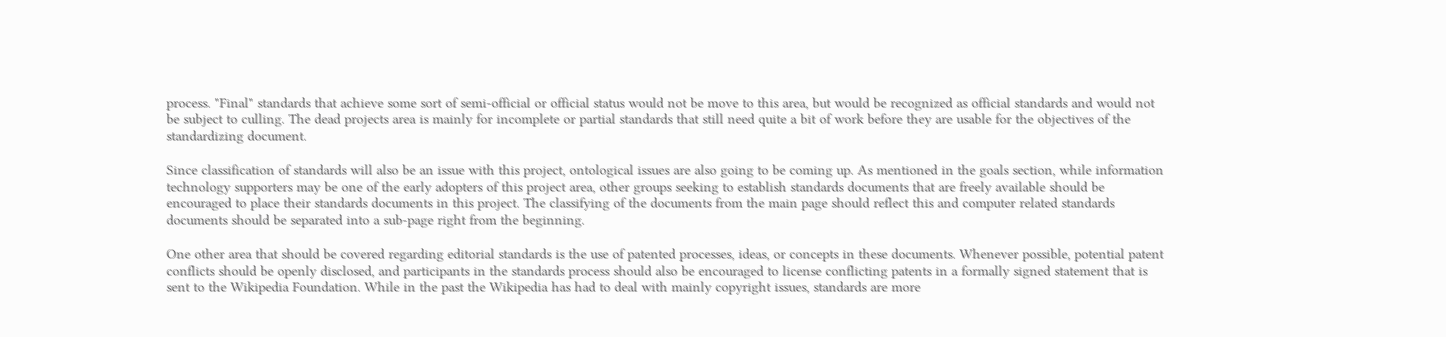process. "Final" standards that achieve some sort of semi-official or official status would not be move to this area, but would be recognized as official standards and would not be subject to culling. The dead projects area is mainly for incomplete or partial standards that still need quite a bit of work before they are usable for the objectives of the standardizing document.

Since classification of standards will also be an issue with this project, ontological issues are also going to be coming up. As mentioned in the goals section, while information technology supporters may be one of the early adopters of this project area, other groups seeking to establish standards documents that are freely available should be encouraged to place their standards documents in this project. The classifying of the documents from the main page should reflect this and computer related standards documents should be separated into a sub-page right from the beginning.

One other area that should be covered regarding editorial standards is the use of patented processes, ideas, or concepts in these documents. Whenever possible, potential patent conflicts should be openly disclosed, and participants in the standards process should also be encouraged to license conflicting patents in a formally signed statement that is sent to the Wikipedia Foundation. While in the past the Wikipedia has had to deal with mainly copyright issues, standards are more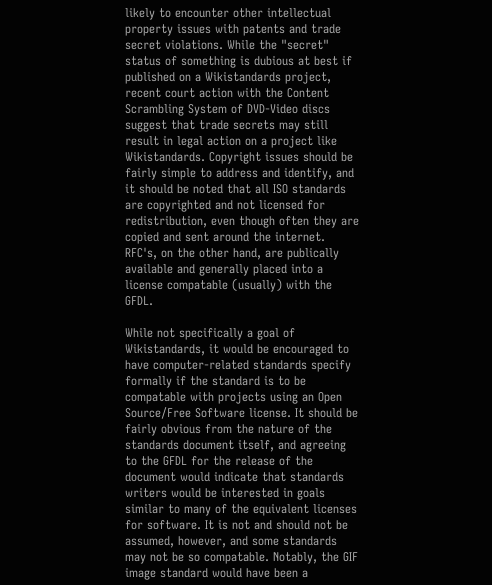likely to encounter other intellectual property issues with patents and trade secret violations. While the "secret" status of something is dubious at best if published on a Wikistandards project, recent court action with the Content Scrambling System of DVD-Video discs suggest that trade secrets may still result in legal action on a project like Wikistandards. Copyright issues should be fairly simple to address and identify, and it should be noted that all ISO standards are copyrighted and not licensed for redistribution, even though often they are copied and sent around the internet. RFC's, on the other hand, are publically available and generally placed into a license compatable (usually) with the GFDL.

While not specifically a goal of Wikistandards, it would be encouraged to have computer-related standards specify formally if the standard is to be compatable with projects using an Open Source/Free Software license. It should be fairly obvious from the nature of the standards document itself, and agreeing to the GFDL for the release of the document would indicate that standards writers would be interested in goals similar to many of the equivalent licenses for software. It is not and should not be assumed, however, and some standards may not be so compatable. Notably, the GIF image standard would have been a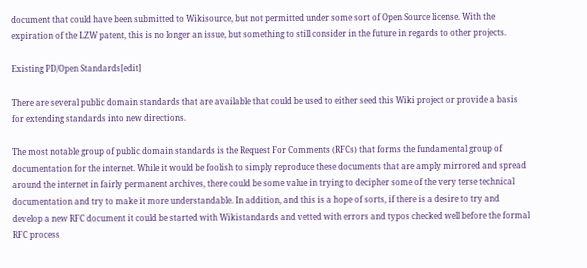document that could have been submitted to Wikisource, but not permitted under some sort of Open Source license. With the expiration of the LZW patent, this is no longer an issue, but something to still consider in the future in regards to other projects.

Existing PD/Open Standards[edit]

There are several public domain standards that are available that could be used to either seed this Wiki project or provide a basis for extending standards into new directions.

The most notable group of public domain standards is the Request For Comments (RFCs) that forms the fundamental group of documentation for the internet. While it would be foolish to simply reproduce these documents that are amply mirrored and spread around the internet in fairly permanent archives, there could be some value in trying to decipher some of the very terse technical documentation and try to make it more understandable. In addition, and this is a hope of sorts, if there is a desire to try and develop a new RFC document it could be started with Wikistandards and vetted with errors and typos checked well before the formal RFC process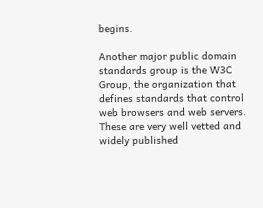begins.

Another major public domain standards group is the W3C Group, the organization that defines standards that control web browsers and web servers. These are very well vetted and widely published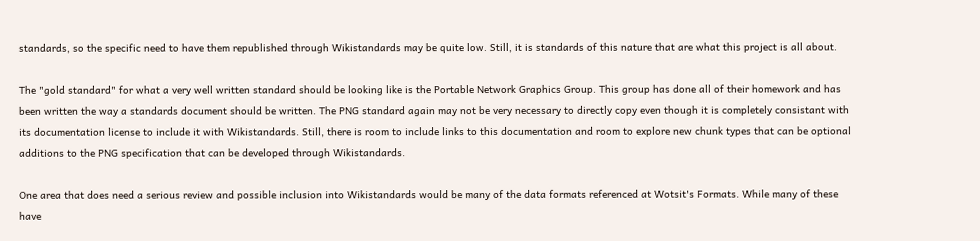standards, so the specific need to have them republished through Wikistandards may be quite low. Still, it is standards of this nature that are what this project is all about.

The "gold standard" for what a very well written standard should be looking like is the Portable Network Graphics Group. This group has done all of their homework and has been written the way a standards document should be written. The PNG standard again may not be very necessary to directly copy even though it is completely consistant with its documentation license to include it with Wikistandards. Still, there is room to include links to this documentation and room to explore new chunk types that can be optional additions to the PNG specification that can be developed through Wikistandards.

One area that does need a serious review and possible inclusion into Wikistandards would be many of the data formats referenced at Wotsit's Formats. While many of these have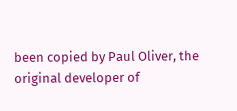been copied by Paul Oliver, the original developer of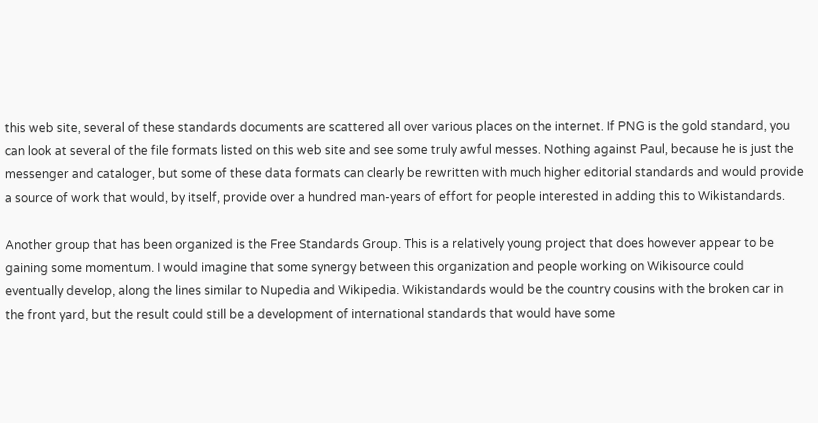this web site, several of these standards documents are scattered all over various places on the internet. If PNG is the gold standard, you can look at several of the file formats listed on this web site and see some truly awful messes. Nothing against Paul, because he is just the messenger and cataloger, but some of these data formats can clearly be rewritten with much higher editorial standards and would provide a source of work that would, by itself, provide over a hundred man-years of effort for people interested in adding this to Wikistandards.

Another group that has been organized is the Free Standards Group. This is a relatively young project that does however appear to be gaining some momentum. I would imagine that some synergy between this organization and people working on Wikisource could eventually develop, along the lines similar to Nupedia and Wikipedia. Wikistandards would be the country cousins with the broken car in the front yard, but the result could still be a development of international standards that would have some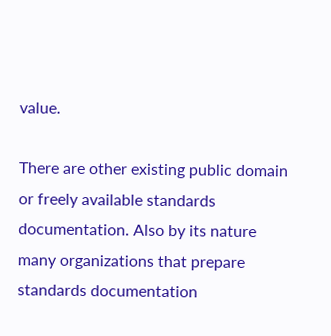value.

There are other existing public domain or freely available standards documentation. Also by its nature many organizations that prepare standards documentation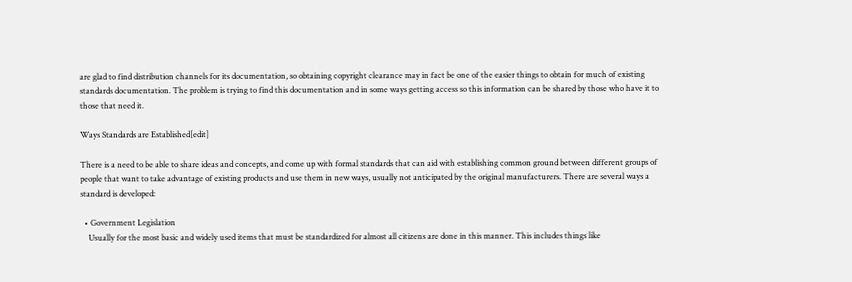are glad to find distribution channels for its documentation, so obtaining copyright clearance may in fact be one of the easier things to obtain for much of existing standards documentation. The problem is trying to find this documentation and in some ways getting access so this information can be shared by those who have it to those that need it.

Ways Standards are Established[edit]

There is a need to be able to share ideas and concepts, and come up with formal standards that can aid with establishing common ground between different groups of people that want to take advantage of existing products and use them in new ways, usually not anticipated by the original manufacturers. There are several ways a standard is developed:

  • Government Legislation
    Usually for the most basic and widely used items that must be standardized for almost all citizens are done in this manner. This includes things like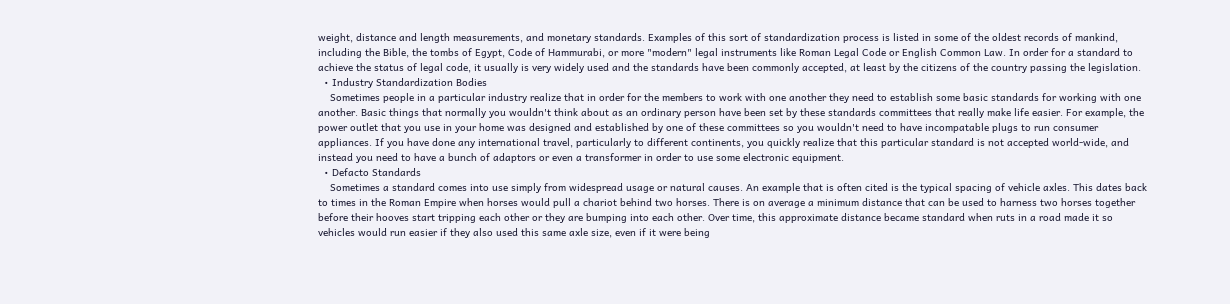weight, distance and length measurements, and monetary standards. Examples of this sort of standardization process is listed in some of the oldest records of mankind, including the Bible, the tombs of Egypt, Code of Hammurabi, or more "modern" legal instruments like Roman Legal Code or English Common Law. In order for a standard to achieve the status of legal code, it usually is very widely used and the standards have been commonly accepted, at least by the citizens of the country passing the legislation.
  • Industry Standardization Bodies
    Sometimes people in a particular industry realize that in order for the members to work with one another they need to establish some basic standards for working with one another. Basic things that normally you wouldn't think about as an ordinary person have been set by these standards committees that really make life easier. For example, the power outlet that you use in your home was designed and established by one of these committees so you wouldn't need to have incompatable plugs to run consumer appliances. If you have done any international travel, particularly to different continents, you quickly realize that this particular standard is not accepted world-wide, and instead you need to have a bunch of adaptors or even a transformer in order to use some electronic equipment.
  • Defacto Standards
    Sometimes a standard comes into use simply from widespread usage or natural causes. An example that is often cited is the typical spacing of vehicle axles. This dates back to times in the Roman Empire when horses would pull a chariot behind two horses. There is on average a minimum distance that can be used to harness two horses together before their hooves start tripping each other or they are bumping into each other. Over time, this approximate distance became standard when ruts in a road made it so vehicles would run easier if they also used this same axle size, even if it were being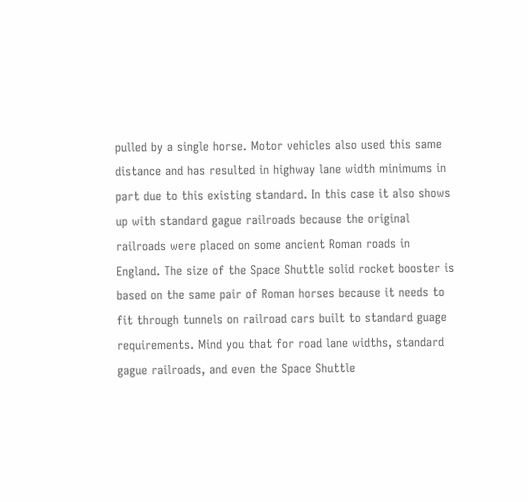pulled by a single horse. Motor vehicles also used this same distance and has resulted in highway lane width minimums in part due to this existing standard. In this case it also shows up with standard gague railroads because the original railroads were placed on some ancient Roman roads in England. The size of the Space Shuttle solid rocket booster is based on the same pair of Roman horses because it needs to fit through tunnels on railroad cars built to standard guage requirements. Mind you that for road lane widths, standard gague railroads, and even the Space Shuttle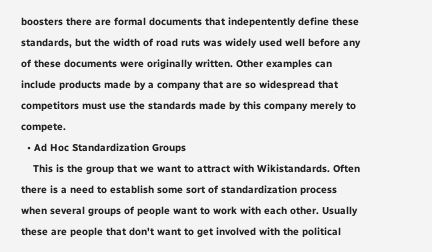boosters there are formal documents that indepentently define these standards, but the width of road ruts was widely used well before any of these documents were originally written. Other examples can include products made by a company that are so widespread that competitors must use the standards made by this company merely to compete.
  • Ad Hoc Standardization Groups
    This is the group that we want to attract with Wikistandards. Often there is a need to establish some sort of standardization process when several groups of people want to work with each other. Usually these are people that don't want to get involved with the political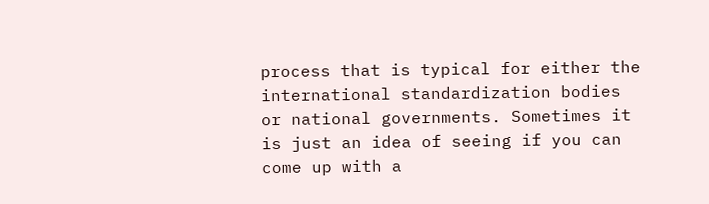process that is typical for either the international standardization bodies or national governments. Sometimes it is just an idea of seeing if you can come up with a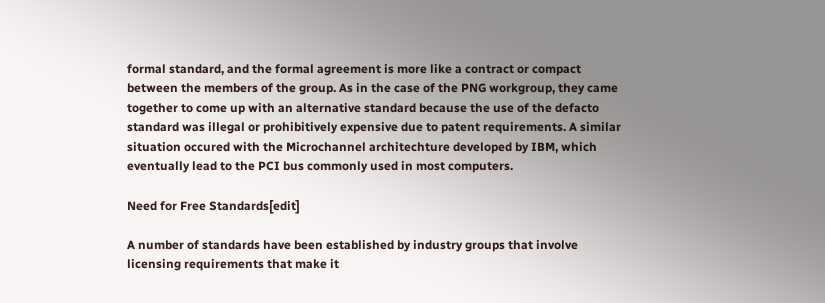formal standard, and the formal agreement is more like a contract or compact between the members of the group. As in the case of the PNG workgroup, they came together to come up with an alternative standard because the use of the defacto standard was illegal or prohibitively expensive due to patent requirements. A similar situation occured with the Microchannel architechture developed by IBM, which eventually lead to the PCI bus commonly used in most computers.

Need for Free Standards[edit]

A number of standards have been established by industry groups that involve licensing requirements that make it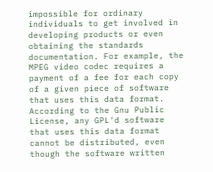impossible for ordinary individuals to get involved in developing products or even obtaining the standards documentation. For example, the MPEG video codec requires a payment of a fee for each copy of a given piece of software that uses this data format. According to the Gnu Public License, any GPL'd software that uses this data format cannot be distributed, even though the software written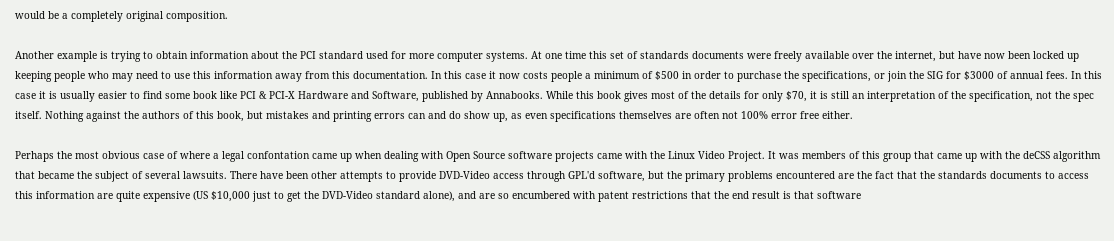would be a completely original composition.

Another example is trying to obtain information about the PCI standard used for more computer systems. At one time this set of standards documents were freely available over the internet, but have now been locked up keeping people who may need to use this information away from this documentation. In this case it now costs people a minimum of $500 in order to purchase the specifications, or join the SIG for $3000 of annual fees. In this case it is usually easier to find some book like PCI & PCI-X Hardware and Software, published by Annabooks. While this book gives most of the details for only $70, it is still an interpretation of the specification, not the spec itself. Nothing against the authors of this book, but mistakes and printing errors can and do show up, as even specifications themselves are often not 100% error free either.

Perhaps the most obvious case of where a legal confontation came up when dealing with Open Source software projects came with the Linux Video Project. It was members of this group that came up with the deCSS algorithm that became the subject of several lawsuits. There have been other attempts to provide DVD-Video access through GPL'd software, but the primary problems encountered are the fact that the standards documents to access this information are quite expensive (US $10,000 just to get the DVD-Video standard alone), and are so encumbered with patent restrictions that the end result is that software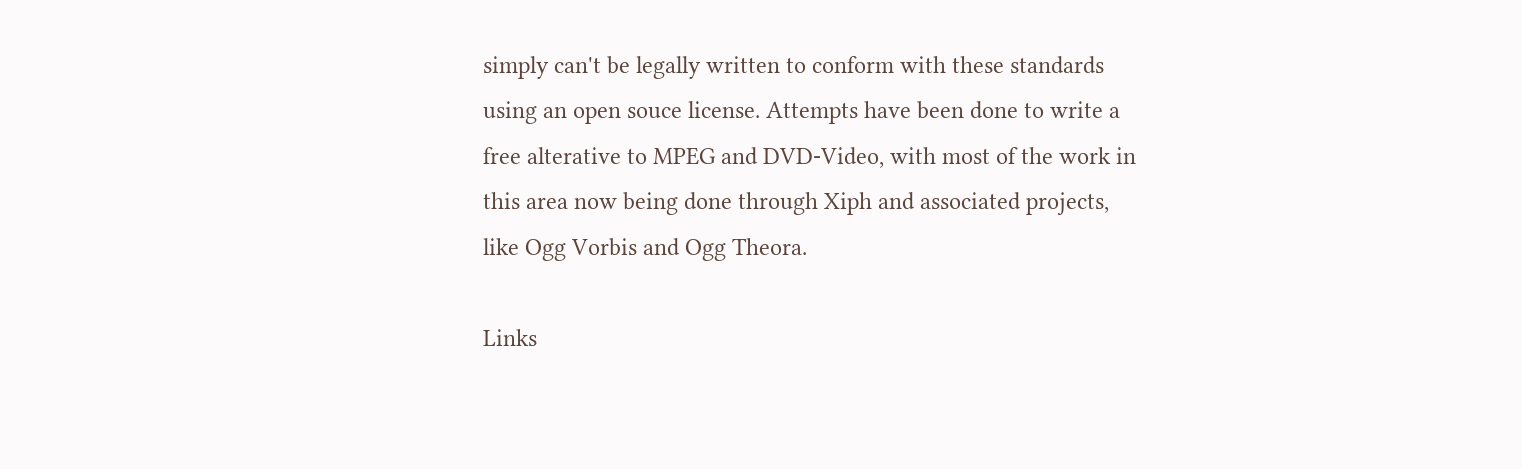simply can't be legally written to conform with these standards using an open souce license. Attempts have been done to write a free alterative to MPEG and DVD-Video, with most of the work in this area now being done through Xiph and associated projects, like Ogg Vorbis and Ogg Theora.

Links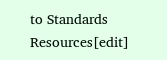to Standards Resources[edit]